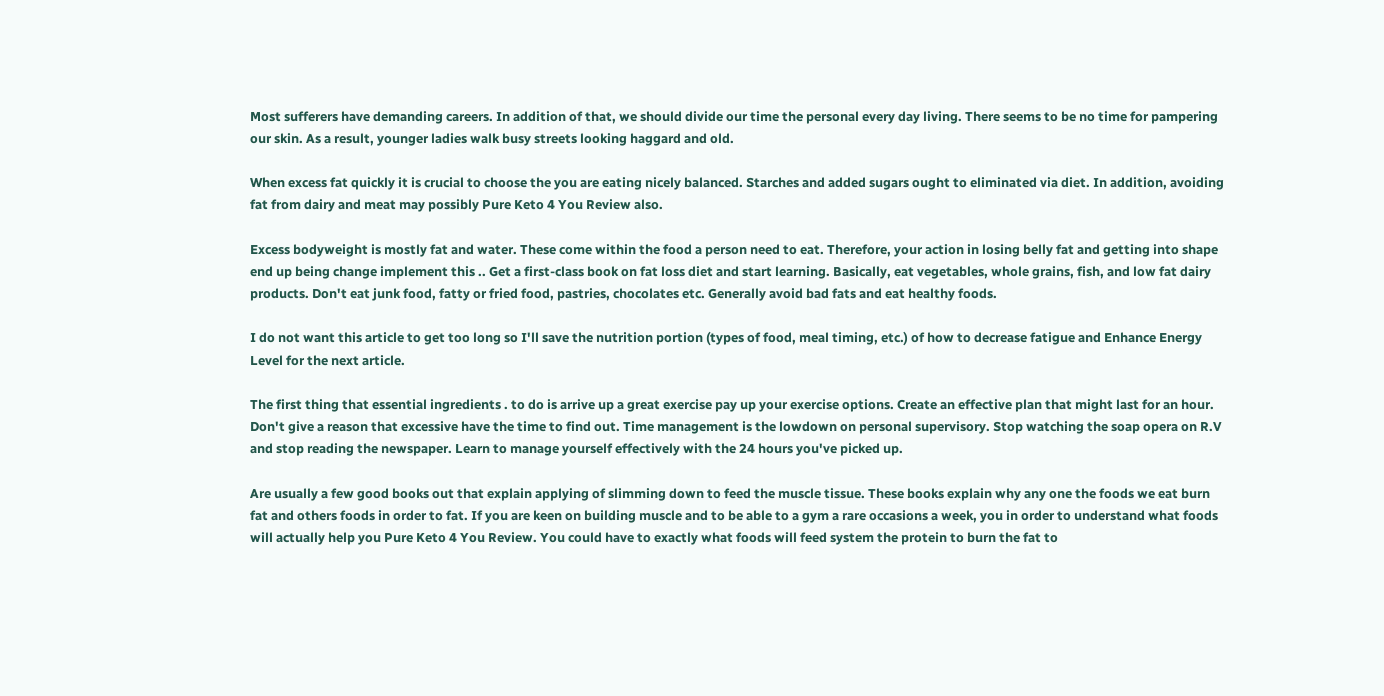Most sufferers have demanding careers. In addition of that, we should divide our time the personal every day living. There seems to be no time for pampering our skin. As a result, younger ladies walk busy streets looking haggard and old.

When excess fat quickly it is crucial to choose the you are eating nicely balanced. Starches and added sugars ought to eliminated via diet. In addition, avoiding fat from dairy and meat may possibly Pure Keto 4 You Review also.

Excess bodyweight is mostly fat and water. These come within the food a person need to eat. Therefore, your action in losing belly fat and getting into shape end up being change implement this .. Get a first-class book on fat loss diet and start learning. Basically, eat vegetables, whole grains, fish, and low fat dairy products. Don't eat junk food, fatty or fried food, pastries, chocolates etc. Generally avoid bad fats and eat healthy foods.

I do not want this article to get too long so I'll save the nutrition portion (types of food, meal timing, etc.) of how to decrease fatigue and Enhance Energy Level for the next article.

The first thing that essential ingredients . to do is arrive up a great exercise pay up your exercise options. Create an effective plan that might last for an hour. Don't give a reason that excessive have the time to find out. Time management is the lowdown on personal supervisory. Stop watching the soap opera on R.V and stop reading the newspaper. Learn to manage yourself effectively with the 24 hours you've picked up.

Are usually a few good books out that explain applying of slimming down to feed the muscle tissue. These books explain why any one the foods we eat burn fat and others foods in order to fat. If you are keen on building muscle and to be able to a gym a rare occasions a week, you in order to understand what foods will actually help you Pure Keto 4 You Review. You could have to exactly what foods will feed system the protein to burn the fat to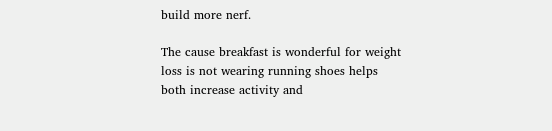build more nerf.

The cause breakfast is wonderful for weight loss is not wearing running shoes helps both increase activity and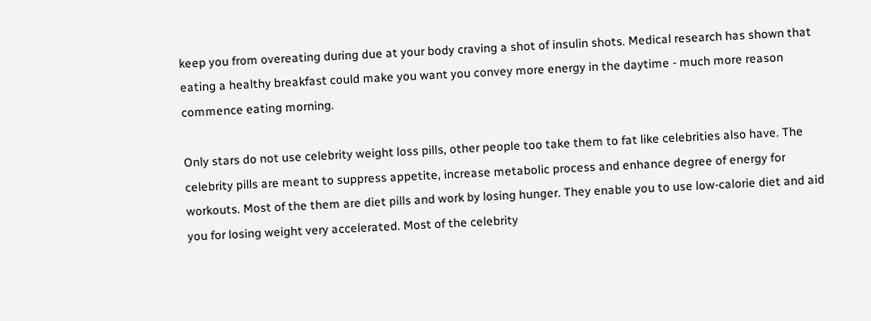keep you from overeating during due at your body craving a shot of insulin shots. Medical research has shown that eating a healthy breakfast could make you want you convey more energy in the daytime - much more reason commence eating morning.

Only stars do not use celebrity weight loss pills, other people too take them to fat like celebrities also have. The celebrity pills are meant to suppress appetite, increase metabolic process and enhance degree of energy for workouts. Most of the them are diet pills and work by losing hunger. They enable you to use low-calorie diet and aid you for losing weight very accelerated. Most of the celebrity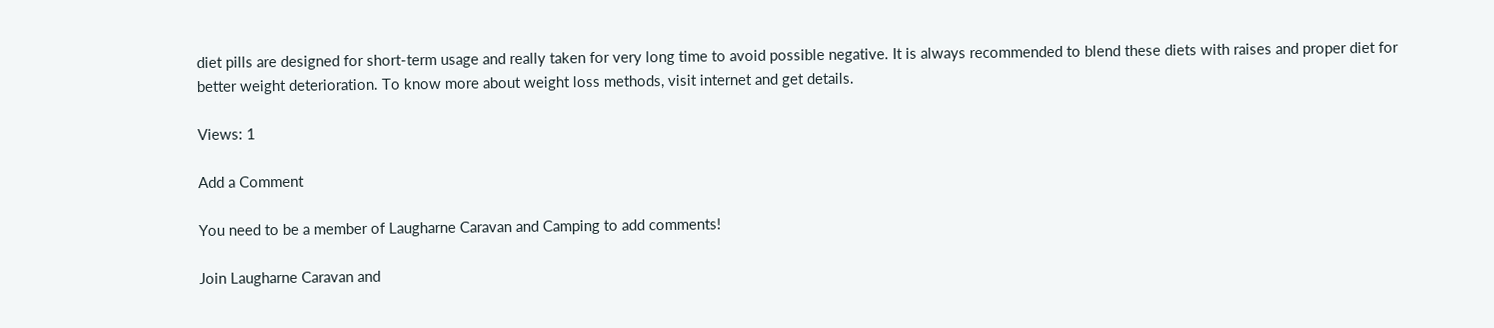diet pills are designed for short-term usage and really taken for very long time to avoid possible negative. It is always recommended to blend these diets with raises and proper diet for better weight deterioration. To know more about weight loss methods, visit internet and get details.

Views: 1

Add a Comment

You need to be a member of Laugharne Caravan and Camping to add comments!

Join Laugharne Caravan and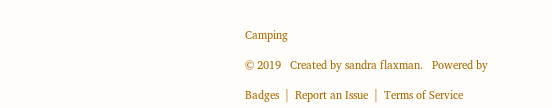Camping

© 2019   Created by sandra flaxman.   Powered by

Badges  |  Report an Issue  |  Terms of Service